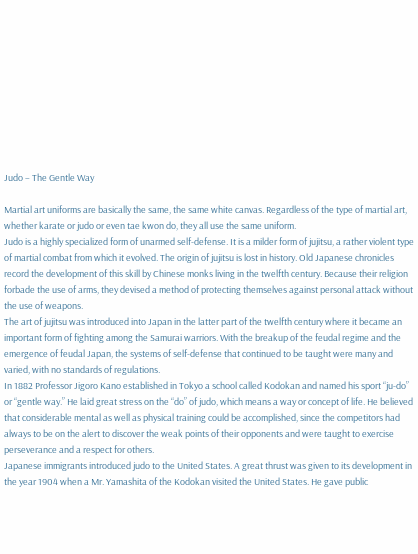Judo – The Gentle Way

Martial art uniforms are basically the same, the same white canvas. Regardless of the type of martial art, whether karate or judo or even tae kwon do, they all use the same uniform.
Judo is a highly specialized form of unarmed self-defense. It is a milder form of jujitsu, a rather violent type of martial combat from which it evolved. The origin of jujitsu is lost in history. Old Japanese chronicles record the development of this skill by Chinese monks living in the twelfth century. Because their religion forbade the use of arms, they devised a method of protecting themselves against personal attack without the use of weapons.
The art of jujitsu was introduced into Japan in the latter part of the twelfth century where it became an important form of fighting among the Samurai warriors. With the breakup of the feudal regime and the emergence of feudal Japan, the systems of self-defense that continued to be taught were many and varied, with no standards of regulations.
In 1882 Professor Jigoro Kano established in Tokyo a school called Kodokan and named his sport “ju-do” or “gentle way.” He laid great stress on the “do” of judo, which means a way or concept of life. He believed that considerable mental as well as physical training could be accomplished, since the competitors had always to be on the alert to discover the weak points of their opponents and were taught to exercise perseverance and a respect for others.
Japanese immigrants introduced judo to the United States. A great thrust was given to its development in the year 1904 when a Mr. Yamashita of the Kodokan visited the United States. He gave public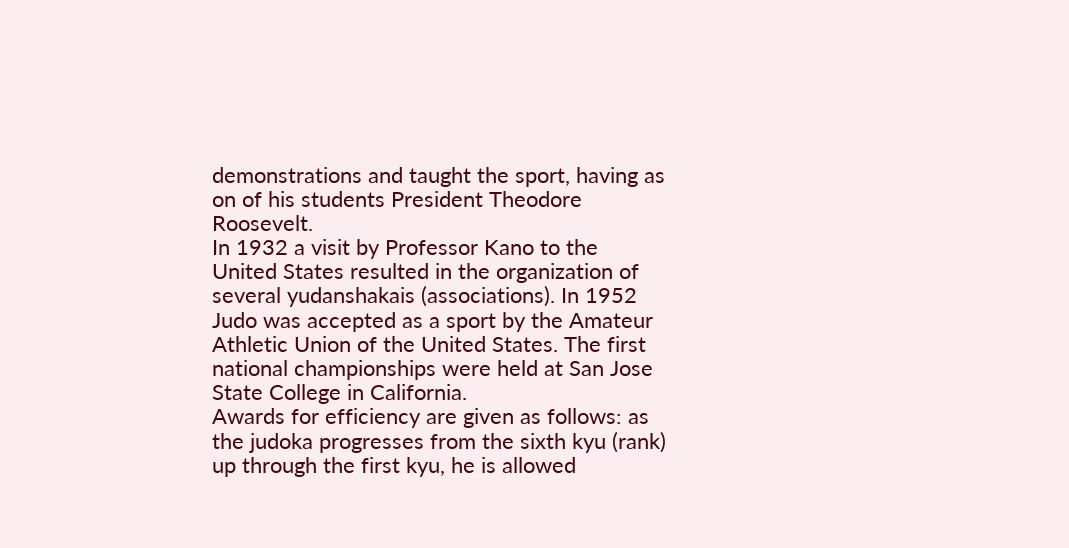demonstrations and taught the sport, having as on of his students President Theodore Roosevelt.
In 1932 a visit by Professor Kano to the United States resulted in the organization of several yudanshakais (associations). In 1952 Judo was accepted as a sport by the Amateur Athletic Union of the United States. The first national championships were held at San Jose State College in California.
Awards for efficiency are given as follows: as the judoka progresses from the sixth kyu (rank) up through the first kyu, he is allowed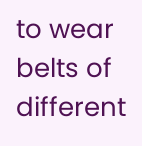to wear belts of different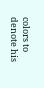colors to denote his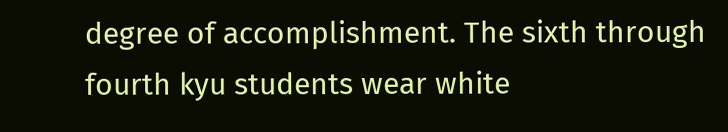degree of accomplishment. The sixth through fourth kyu students wear white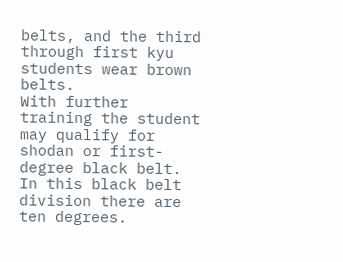belts, and the third through first kyu students wear brown belts.
With further training the student may qualify for shodan or first-degree black belt. In this black belt division there are ten degrees.